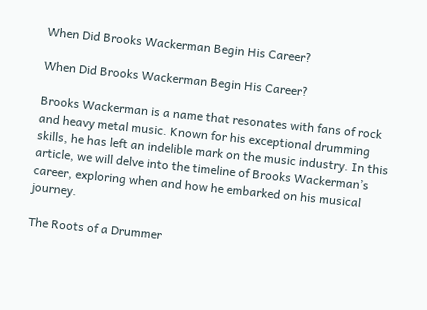When Did Brooks Wackerman Begin His Career?

When Did Brooks Wackerman Begin His Career?

Brooks Wackerman is a name that resonates with fans of rock and heavy metal music. Known for his exceptional drumming skills, he has left an indelible mark on the music industry. In this article, we will delve into the timeline of Brooks Wackerman’s career, exploring when and how he embarked on his musical journey.

The Roots of a Drummer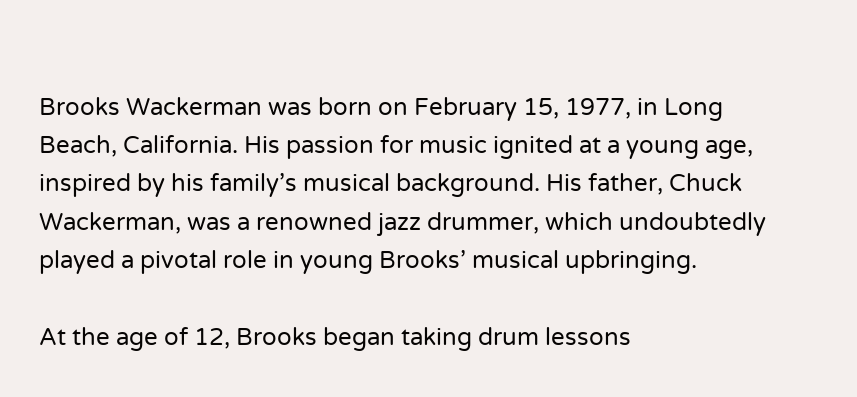Brooks Wackerman was born on February 15, 1977, in Long Beach, California. His passion for music ignited at a young age, inspired by his family’s musical background. His father, Chuck Wackerman, was a renowned jazz drummer, which undoubtedly played a pivotal role in young Brooks’ musical upbringing.

At the age of 12, Brooks began taking drum lessons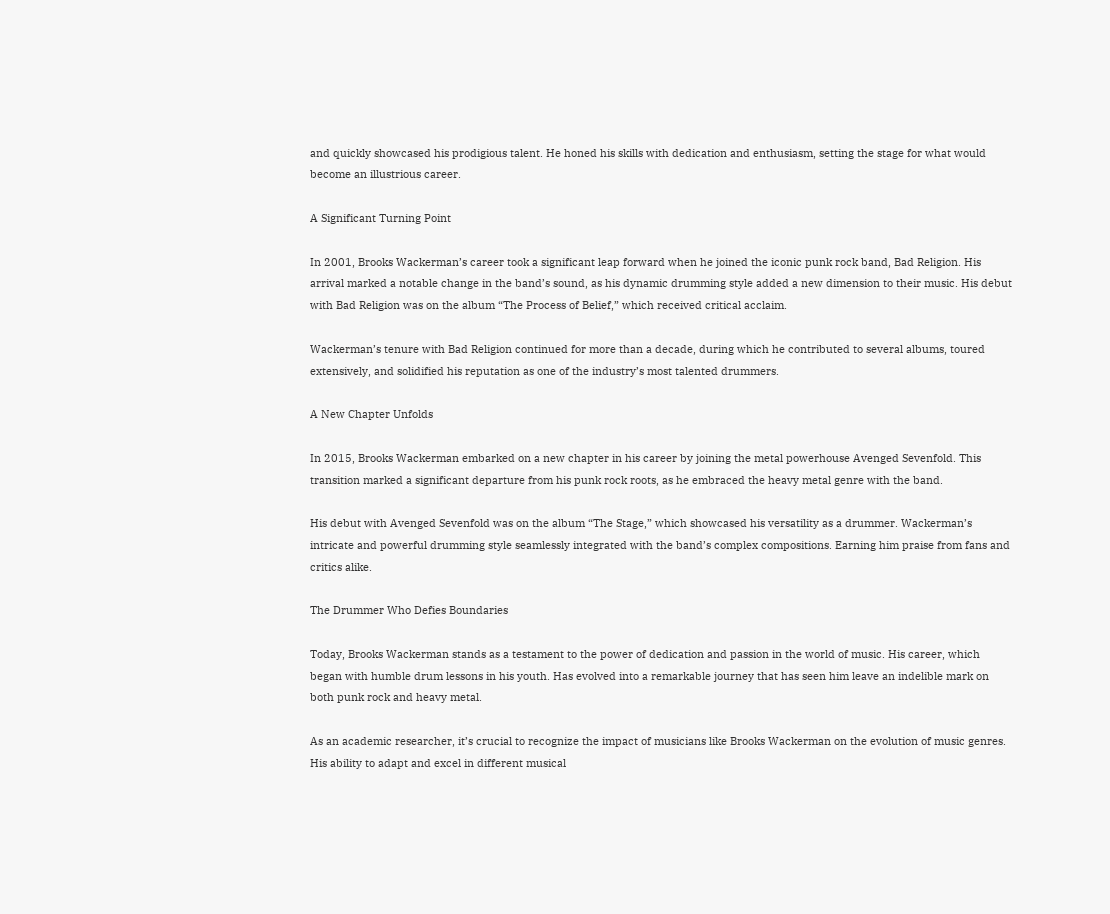and quickly showcased his prodigious talent. He honed his skills with dedication and enthusiasm, setting the stage for what would become an illustrious career.

A Significant Turning Point

In 2001, Brooks Wackerman’s career took a significant leap forward when he joined the iconic punk rock band, Bad Religion. His arrival marked a notable change in the band’s sound, as his dynamic drumming style added a new dimension to their music. His debut with Bad Religion was on the album “The Process of Belief,” which received critical acclaim.

Wackerman’s tenure with Bad Religion continued for more than a decade, during which he contributed to several albums, toured extensively, and solidified his reputation as one of the industry’s most talented drummers.

A New Chapter Unfolds

In 2015, Brooks Wackerman embarked on a new chapter in his career by joining the metal powerhouse Avenged Sevenfold. This transition marked a significant departure from his punk rock roots, as he embraced the heavy metal genre with the band.

His debut with Avenged Sevenfold was on the album “The Stage,” which showcased his versatility as a drummer. Wackerman’s intricate and powerful drumming style seamlessly integrated with the band’s complex compositions. Earning him praise from fans and critics alike.

The Drummer Who Defies Boundaries

Today, Brooks Wackerman stands as a testament to the power of dedication and passion in the world of music. His career, which began with humble drum lessons in his youth. Has evolved into a remarkable journey that has seen him leave an indelible mark on both punk rock and heavy metal.

As an academic researcher, it’s crucial to recognize the impact of musicians like Brooks Wackerman on the evolution of music genres. His ability to adapt and excel in different musical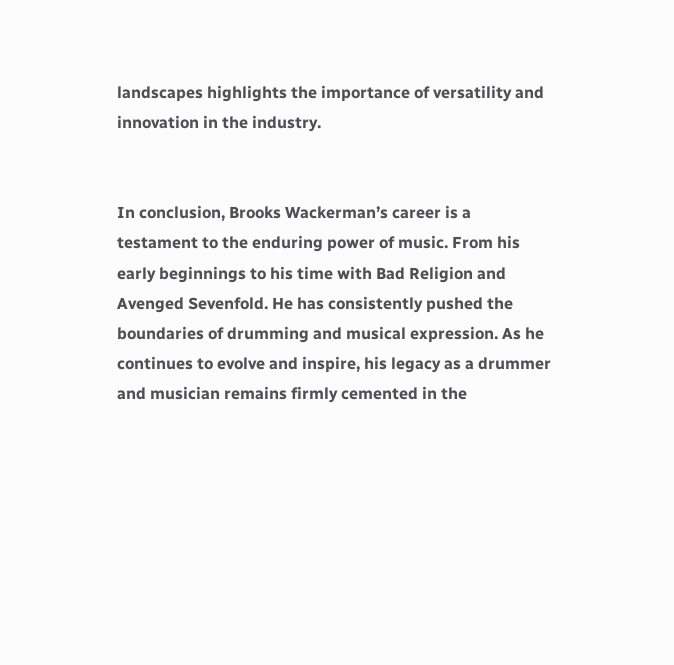landscapes highlights the importance of versatility and innovation in the industry.


In conclusion, Brooks Wackerman’s career is a testament to the enduring power of music. From his early beginnings to his time with Bad Religion and Avenged Sevenfold. He has consistently pushed the boundaries of drumming and musical expression. As he continues to evolve and inspire, his legacy as a drummer and musician remains firmly cemented in the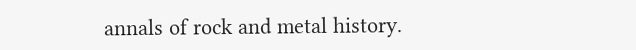annals of rock and metal history.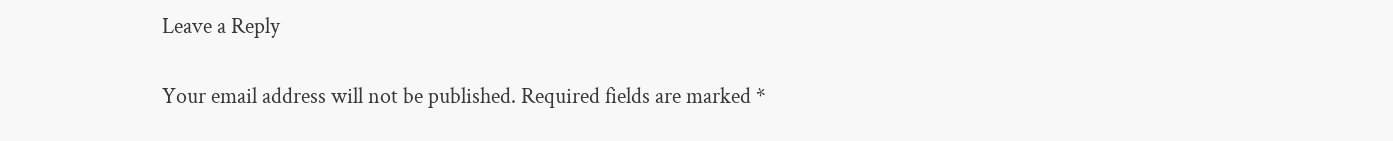Leave a Reply

Your email address will not be published. Required fields are marked *